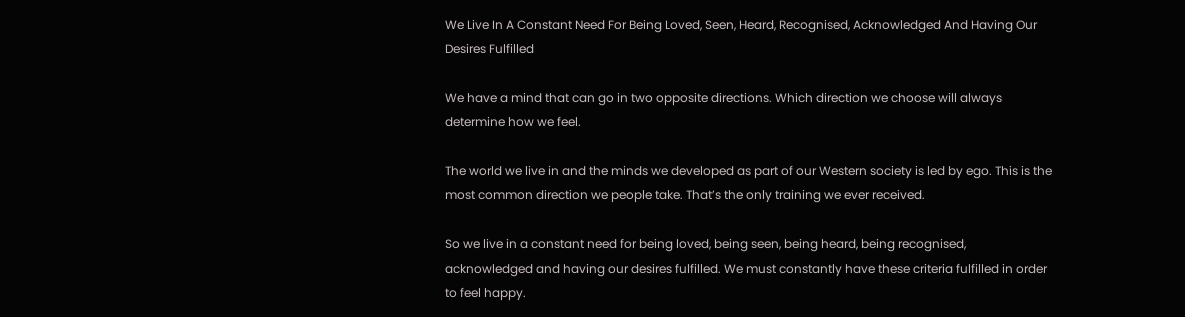We Live In A Constant Need For Being Loved, Seen, Heard, Recognised, Acknowledged And Having Our Desires Fulfilled

We have a mind that can go in two opposite directions. Which direction we choose will always determine how we feel.

The world we live in and the minds we developed as part of our Western society is led by ego. This is the most common direction we people take. That’s the only training we ever received.

So we live in a constant need for being loved, being seen, being heard, being recognised, acknowledged and having our desires fulfilled. We must constantly have these criteria fulfilled in order to feel happy.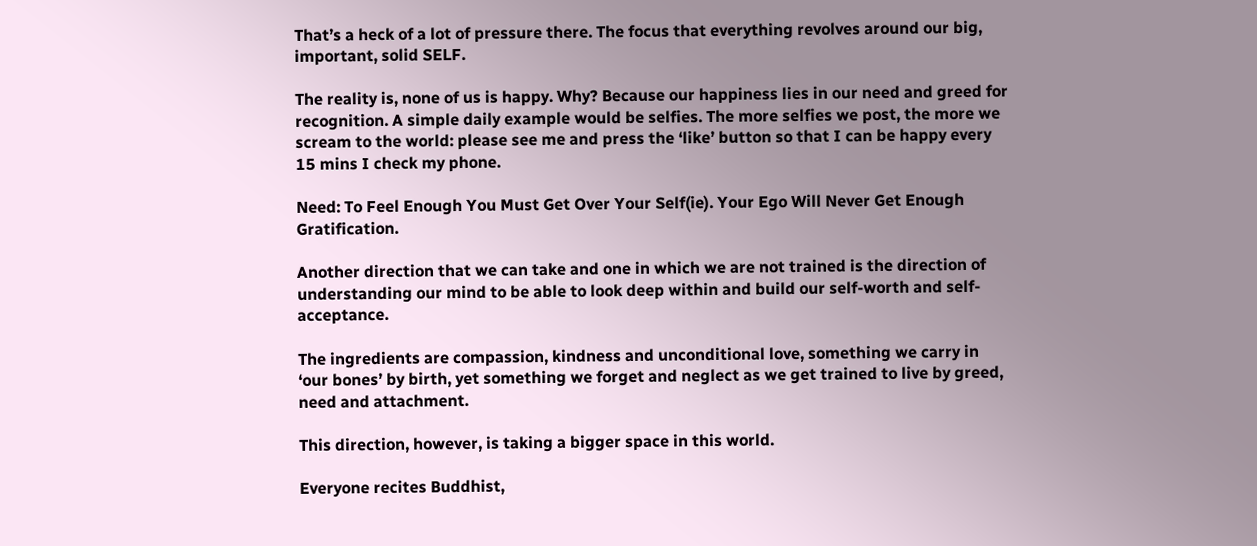That’s a heck of a lot of pressure there. The focus that everything revolves around our big, important, solid SELF.

The reality is, none of us is happy. Why? Because our happiness lies in our need and greed for recognition. A simple daily example would be selfies. The more selfies we post, the more we scream to the world: please see me and press the ‘like’ button so that I can be happy every 15 mins I check my phone.

Need: To Feel Enough You Must Get Over Your Self(ie). Your Ego Will Never Get Enough Gratification.

Another direction that we can take and one in which we are not trained is the direction of understanding our mind to be able to look deep within and build our self-worth and self-acceptance.

The ingredients are compassion, kindness and unconditional love, something we carry in ‘our bones’ by birth, yet something we forget and neglect as we get trained to live by greed, need and attachment.

This direction, however, is taking a bigger space in this world.

Everyone recites Buddhist,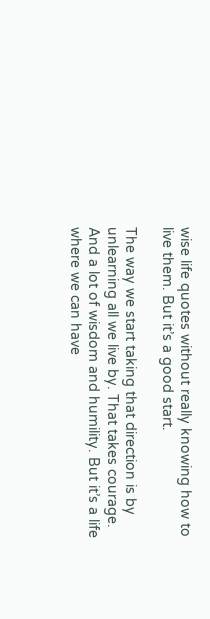wise life quotes without really knowing how to live them. But it’s a good start.

The way we start taking that direction is by unlearning all we live by. That takes courage. And a lot of wisdom and humility. But it’s a life where we can have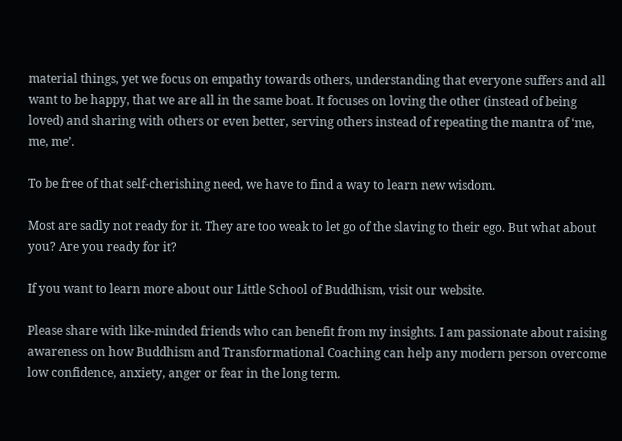material things, yet we focus on empathy towards others, understanding that everyone suffers and all want to be happy, that we are all in the same boat. It focuses on loving the other (instead of being loved) and sharing with others or even better, serving others instead of repeating the mantra of ‘me, me, me’.

To be free of that self-cherishing need, we have to find a way to learn new wisdom.

Most are sadly not ready for it. They are too weak to let go of the slaving to their ego. But what about you? Are you ready for it?

If you want to learn more about our Little School of Buddhism, visit our website.

Please share with like-minded friends who can benefit from my insights. I am passionate about raising awareness on how Buddhism and Transformational Coaching can help any modern person overcome low confidence, anxiety, anger or fear in the long term.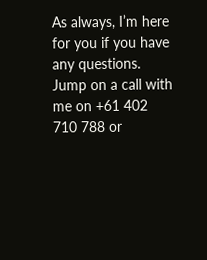As always, I’m here for you if you have any questions. Jump on a call with me on +61 402 710 788 or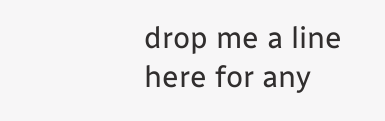drop me a line here for any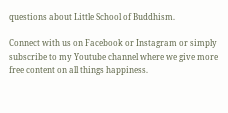questions about Little School of Buddhism.

Connect with us on Facebook or Instagram or simply subscribe to my Youtube channel where we give more free content on all things happiness.